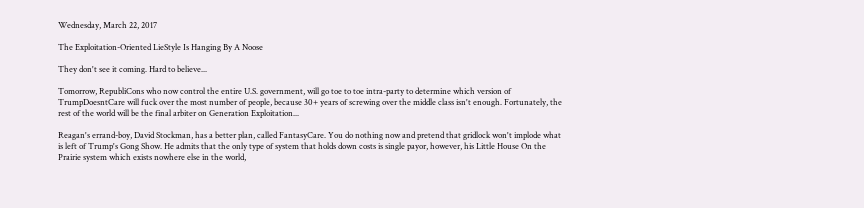Wednesday, March 22, 2017

The Exploitation-Oriented LieStyle Is Hanging By A Noose

They don't see it coming. Hard to believe...

Tomorrow, RepubliCons who now control the entire U.S. government, will go toe to toe intra-party to determine which version of TrumpDoesntCare will fuck over the most number of people, because 30+ years of screwing over the middle class isn't enough. Fortunately, the rest of the world will be the final arbiter on Generation Exploitation...

Reagan's errand-boy, David Stockman, has a better plan, called FantasyCare. You do nothing now and pretend that gridlock won't implode what is left of Trump's Gong Show. He admits that the only type of system that holds down costs is single payor, however, his Little House On the Prairie system which exists nowhere else in the world,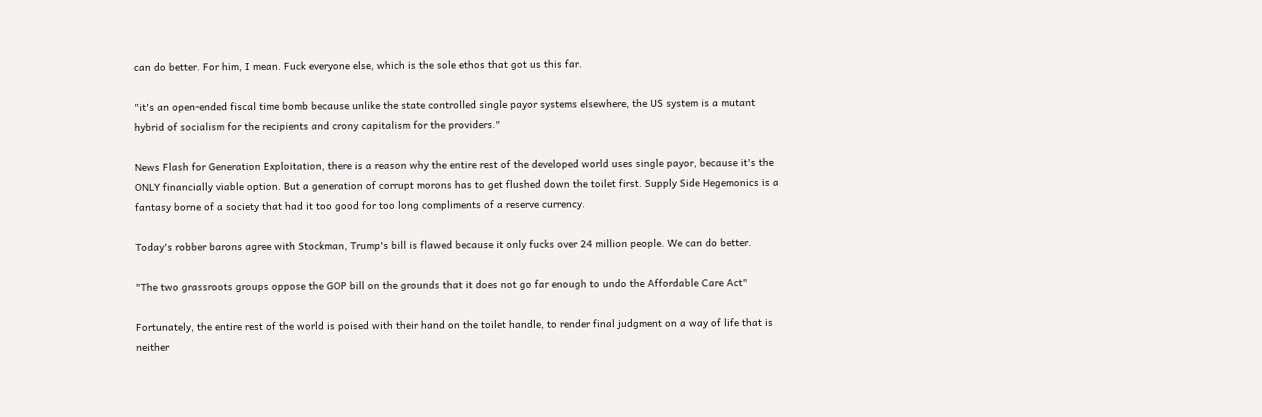can do better. For him, I mean. Fuck everyone else, which is the sole ethos that got us this far.

"it's an open-ended fiscal time bomb because unlike the state controlled single payor systems elsewhere, the US system is a mutant hybrid of socialism for the recipients and crony capitalism for the providers."

News Flash for Generation Exploitation, there is a reason why the entire rest of the developed world uses single payor, because it's the ONLY financially viable option. But a generation of corrupt morons has to get flushed down the toilet first. Supply Side Hegemonics is a fantasy borne of a society that had it too good for too long compliments of a reserve currency.

Today's robber barons agree with Stockman, Trump's bill is flawed because it only fucks over 24 million people. We can do better.

"The two grassroots groups oppose the GOP bill on the grounds that it does not go far enough to undo the Affordable Care Act"

Fortunately, the entire rest of the world is poised with their hand on the toilet handle, to render final judgment on a way of life that is neither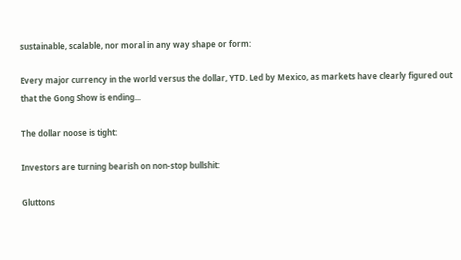sustainable, scalable, nor moral in any way shape or form:

Every major currency in the world versus the dollar, YTD. Led by Mexico, as markets have clearly figured out that the Gong Show is ending...

The dollar noose is tight:

Investors are turning bearish on non-stop bullshit:

Gluttons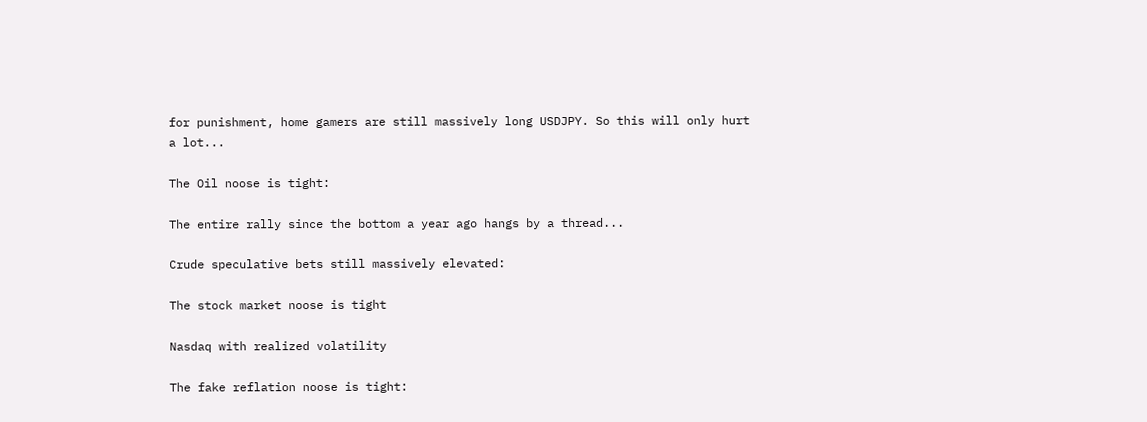for punishment, home gamers are still massively long USDJPY. So this will only hurt a lot...

The Oil noose is tight:

The entire rally since the bottom a year ago hangs by a thread...

Crude speculative bets still massively elevated:

The stock market noose is tight

Nasdaq with realized volatility

The fake reflation noose is tight: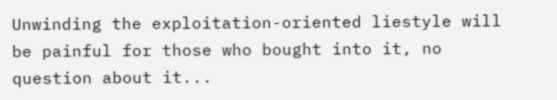Unwinding the exploitation-oriented liestyle will be painful for those who bought into it, no question about it...